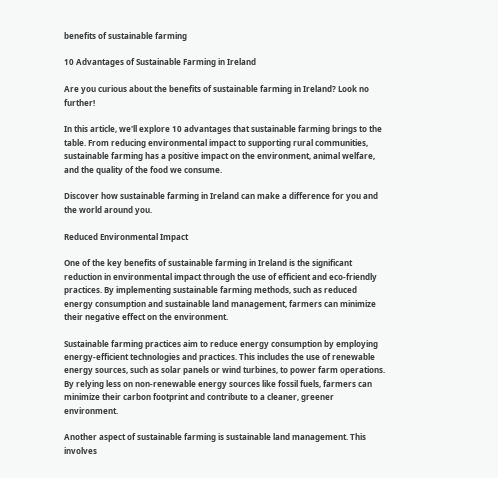benefits of sustainable farming

10 Advantages of Sustainable Farming in Ireland

Are you curious about the benefits of sustainable farming in Ireland? Look no further!

In this article, we'll explore 10 advantages that sustainable farming brings to the table. From reducing environmental impact to supporting rural communities, sustainable farming has a positive impact on the environment, animal welfare, and the quality of the food we consume.

Discover how sustainable farming in Ireland can make a difference for you and the world around you.

Reduced Environmental Impact

One of the key benefits of sustainable farming in Ireland is the significant reduction in environmental impact through the use of efficient and eco-friendly practices. By implementing sustainable farming methods, such as reduced energy consumption and sustainable land management, farmers can minimize their negative effect on the environment.

Sustainable farming practices aim to reduce energy consumption by employing energy-efficient technologies and practices. This includes the use of renewable energy sources, such as solar panels or wind turbines, to power farm operations. By relying less on non-renewable energy sources like fossil fuels, farmers can minimize their carbon footprint and contribute to a cleaner, greener environment.

Another aspect of sustainable farming is sustainable land management. This involves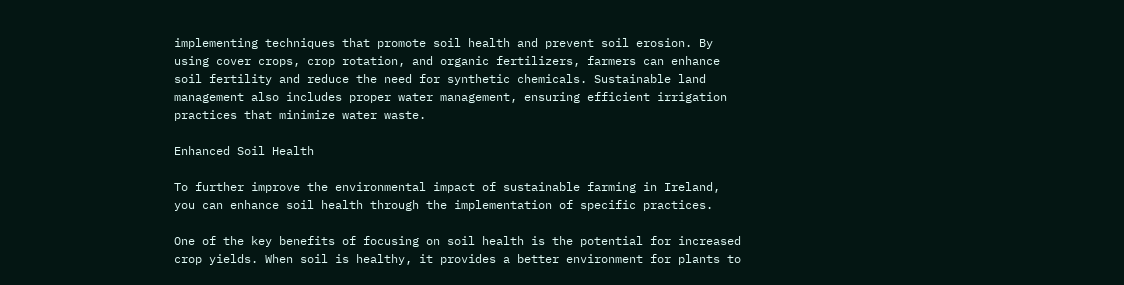implementing techniques that promote soil health and prevent soil erosion. By using cover crops, crop rotation, and organic fertilizers, farmers can enhance soil fertility and reduce the need for synthetic chemicals. Sustainable land management also includes proper water management, ensuring efficient irrigation practices that minimize water waste.

Enhanced Soil Health

To further improve the environmental impact of sustainable farming in Ireland, you can enhance soil health through the implementation of specific practices.

One of the key benefits of focusing on soil health is the potential for increased crop yields. When soil is healthy, it provides a better environment for plants to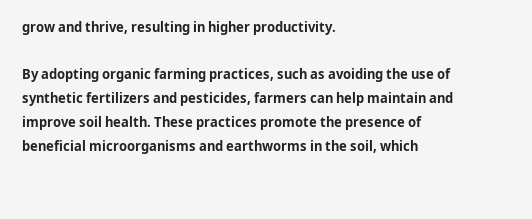grow and thrive, resulting in higher productivity.

By adopting organic farming practices, such as avoiding the use of synthetic fertilizers and pesticides, farmers can help maintain and improve soil health. These practices promote the presence of beneficial microorganisms and earthworms in the soil, which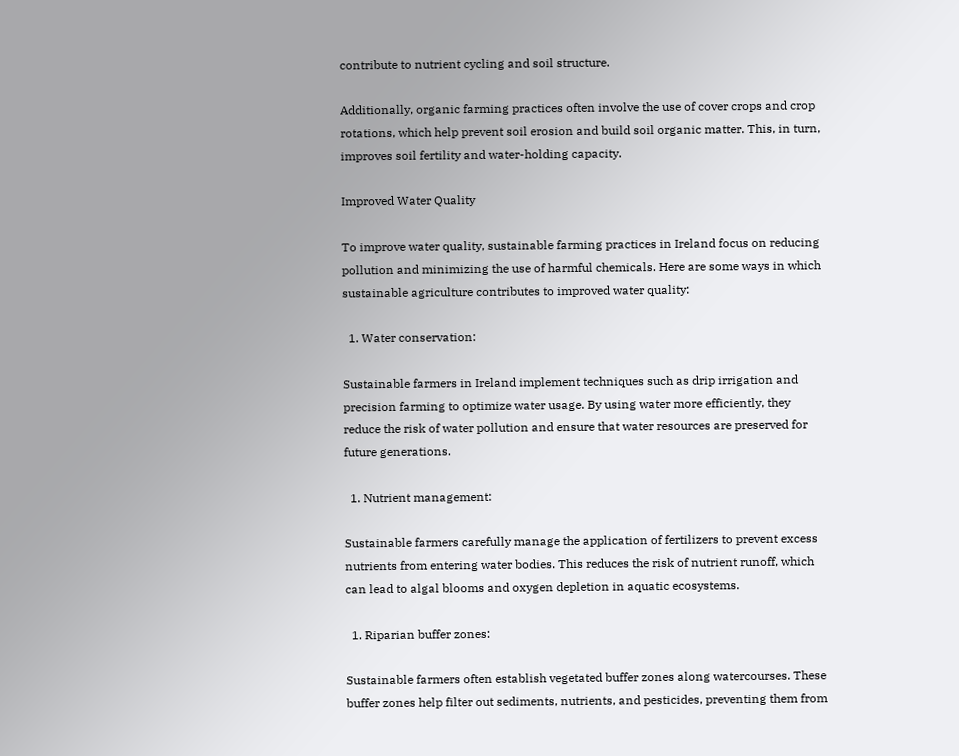contribute to nutrient cycling and soil structure.

Additionally, organic farming practices often involve the use of cover crops and crop rotations, which help prevent soil erosion and build soil organic matter. This, in turn, improves soil fertility and water-holding capacity.

Improved Water Quality

To improve water quality, sustainable farming practices in Ireland focus on reducing pollution and minimizing the use of harmful chemicals. Here are some ways in which sustainable agriculture contributes to improved water quality:

  1. Water conservation:

Sustainable farmers in Ireland implement techniques such as drip irrigation and precision farming to optimize water usage. By using water more efficiently, they reduce the risk of water pollution and ensure that water resources are preserved for future generations.

  1. Nutrient management:

Sustainable farmers carefully manage the application of fertilizers to prevent excess nutrients from entering water bodies. This reduces the risk of nutrient runoff, which can lead to algal blooms and oxygen depletion in aquatic ecosystems.

  1. Riparian buffer zones:

Sustainable farmers often establish vegetated buffer zones along watercourses. These buffer zones help filter out sediments, nutrients, and pesticides, preventing them from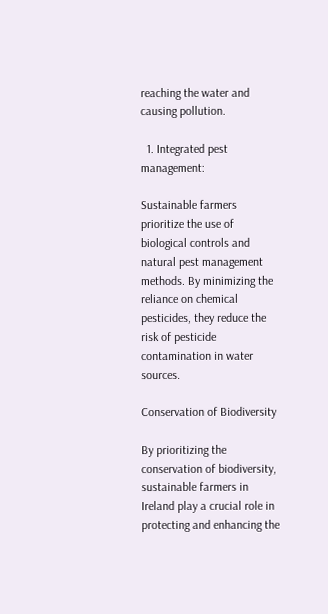reaching the water and causing pollution.

  1. Integrated pest management:

Sustainable farmers prioritize the use of biological controls and natural pest management methods. By minimizing the reliance on chemical pesticides, they reduce the risk of pesticide contamination in water sources.

Conservation of Biodiversity

By prioritizing the conservation of biodiversity, sustainable farmers in Ireland play a crucial role in protecting and enhancing the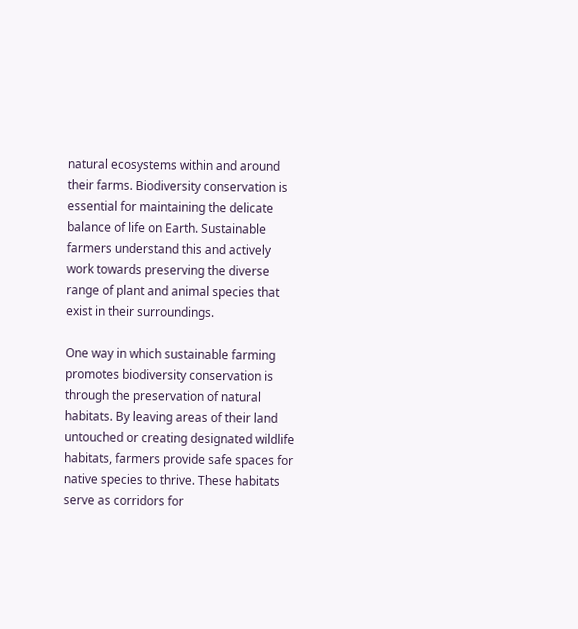natural ecosystems within and around their farms. Biodiversity conservation is essential for maintaining the delicate balance of life on Earth. Sustainable farmers understand this and actively work towards preserving the diverse range of plant and animal species that exist in their surroundings.

One way in which sustainable farming promotes biodiversity conservation is through the preservation of natural habitats. By leaving areas of their land untouched or creating designated wildlife habitats, farmers provide safe spaces for native species to thrive. These habitats serve as corridors for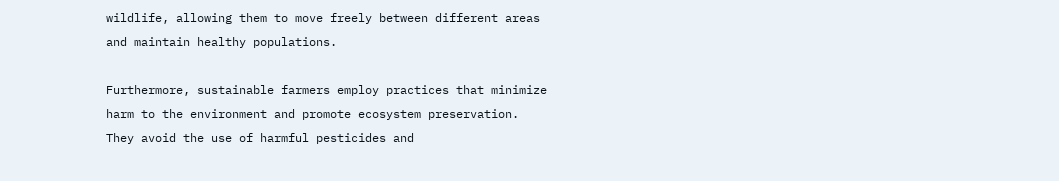wildlife, allowing them to move freely between different areas and maintain healthy populations.

Furthermore, sustainable farmers employ practices that minimize harm to the environment and promote ecosystem preservation. They avoid the use of harmful pesticides and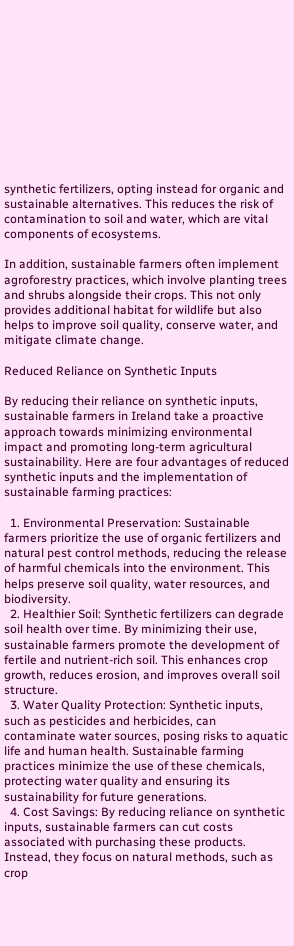synthetic fertilizers, opting instead for organic and sustainable alternatives. This reduces the risk of contamination to soil and water, which are vital components of ecosystems.

In addition, sustainable farmers often implement agroforestry practices, which involve planting trees and shrubs alongside their crops. This not only provides additional habitat for wildlife but also helps to improve soil quality, conserve water, and mitigate climate change.

Reduced Reliance on Synthetic Inputs

By reducing their reliance on synthetic inputs, sustainable farmers in Ireland take a proactive approach towards minimizing environmental impact and promoting long-term agricultural sustainability. Here are four advantages of reduced synthetic inputs and the implementation of sustainable farming practices:

  1. Environmental Preservation: Sustainable farmers prioritize the use of organic fertilizers and natural pest control methods, reducing the release of harmful chemicals into the environment. This helps preserve soil quality, water resources, and biodiversity.
  2. Healthier Soil: Synthetic fertilizers can degrade soil health over time. By minimizing their use, sustainable farmers promote the development of fertile and nutrient-rich soil. This enhances crop growth, reduces erosion, and improves overall soil structure.
  3. Water Quality Protection: Synthetic inputs, such as pesticides and herbicides, can contaminate water sources, posing risks to aquatic life and human health. Sustainable farming practices minimize the use of these chemicals, protecting water quality and ensuring its sustainability for future generations.
  4. Cost Savings: By reducing reliance on synthetic inputs, sustainable farmers can cut costs associated with purchasing these products. Instead, they focus on natural methods, such as crop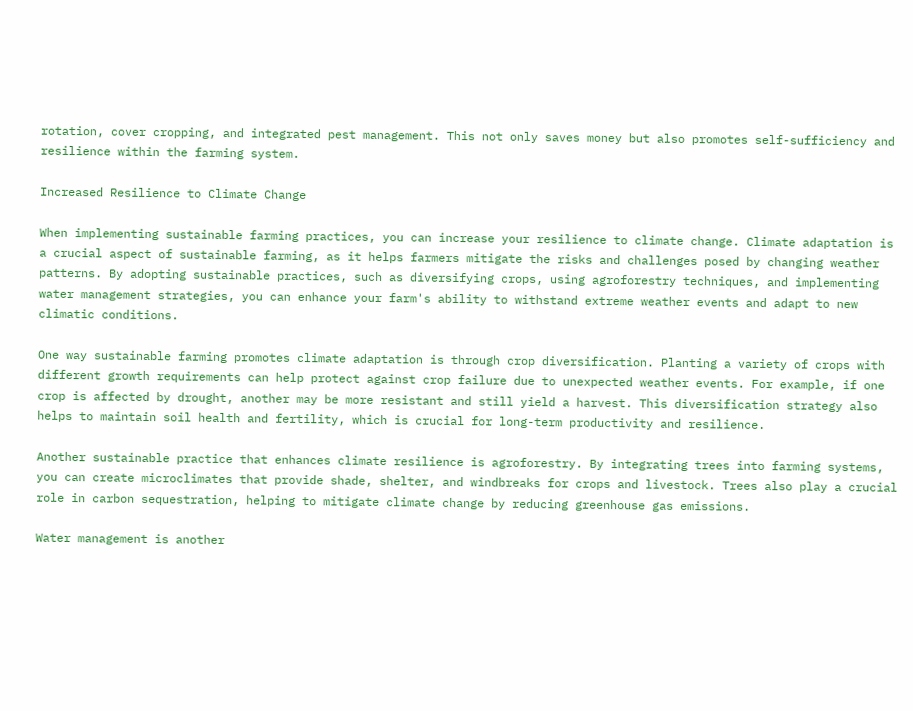rotation, cover cropping, and integrated pest management. This not only saves money but also promotes self-sufficiency and resilience within the farming system.

Increased Resilience to Climate Change

When implementing sustainable farming practices, you can increase your resilience to climate change. Climate adaptation is a crucial aspect of sustainable farming, as it helps farmers mitigate the risks and challenges posed by changing weather patterns. By adopting sustainable practices, such as diversifying crops, using agroforestry techniques, and implementing water management strategies, you can enhance your farm's ability to withstand extreme weather events and adapt to new climatic conditions.

One way sustainable farming promotes climate adaptation is through crop diversification. Planting a variety of crops with different growth requirements can help protect against crop failure due to unexpected weather events. For example, if one crop is affected by drought, another may be more resistant and still yield a harvest. This diversification strategy also helps to maintain soil health and fertility, which is crucial for long-term productivity and resilience.

Another sustainable practice that enhances climate resilience is agroforestry. By integrating trees into farming systems, you can create microclimates that provide shade, shelter, and windbreaks for crops and livestock. Trees also play a crucial role in carbon sequestration, helping to mitigate climate change by reducing greenhouse gas emissions.

Water management is another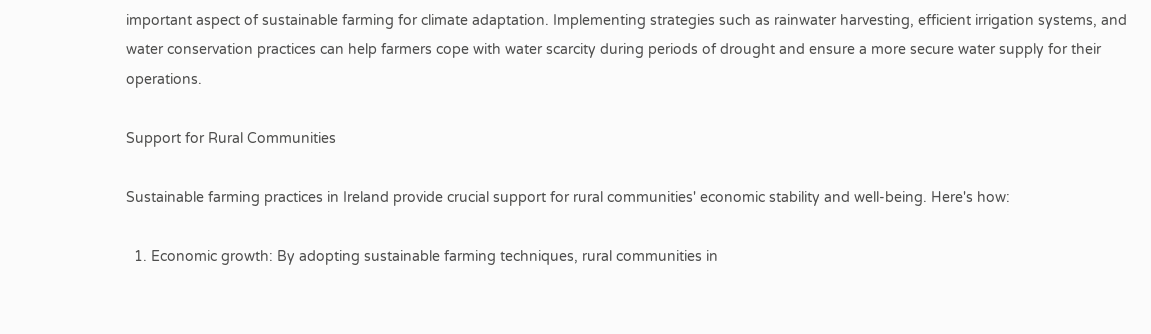important aspect of sustainable farming for climate adaptation. Implementing strategies such as rainwater harvesting, efficient irrigation systems, and water conservation practices can help farmers cope with water scarcity during periods of drought and ensure a more secure water supply for their operations.

Support for Rural Communities

Sustainable farming practices in Ireland provide crucial support for rural communities' economic stability and well-being. Here's how:

  1. Economic growth: By adopting sustainable farming techniques, rural communities in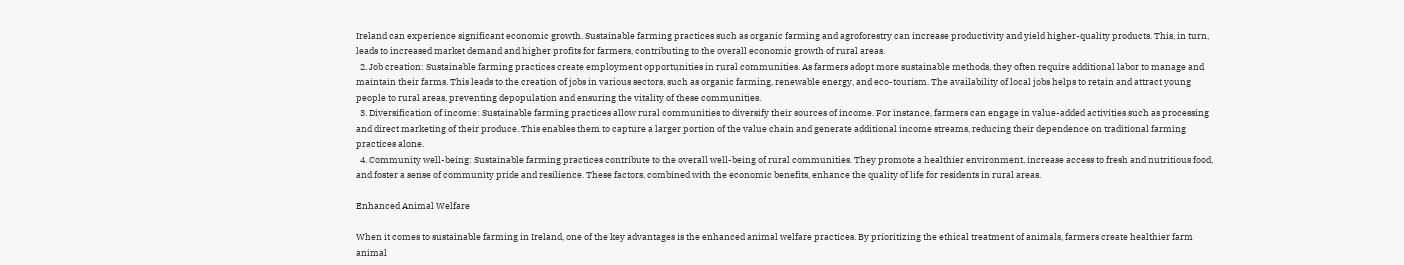Ireland can experience significant economic growth. Sustainable farming practices such as organic farming and agroforestry can increase productivity and yield higher-quality products. This, in turn, leads to increased market demand and higher profits for farmers, contributing to the overall economic growth of rural areas.
  2. Job creation: Sustainable farming practices create employment opportunities in rural communities. As farmers adopt more sustainable methods, they often require additional labor to manage and maintain their farms. This leads to the creation of jobs in various sectors, such as organic farming, renewable energy, and eco-tourism. The availability of local jobs helps to retain and attract young people to rural areas, preventing depopulation and ensuring the vitality of these communities.
  3. Diversification of income: Sustainable farming practices allow rural communities to diversify their sources of income. For instance, farmers can engage in value-added activities such as processing and direct marketing of their produce. This enables them to capture a larger portion of the value chain and generate additional income streams, reducing their dependence on traditional farming practices alone.
  4. Community well-being: Sustainable farming practices contribute to the overall well-being of rural communities. They promote a healthier environment, increase access to fresh and nutritious food, and foster a sense of community pride and resilience. These factors, combined with the economic benefits, enhance the quality of life for residents in rural areas.

Enhanced Animal Welfare

When it comes to sustainable farming in Ireland, one of the key advantages is the enhanced animal welfare practices. By prioritizing the ethical treatment of animals, farmers create healthier farm animal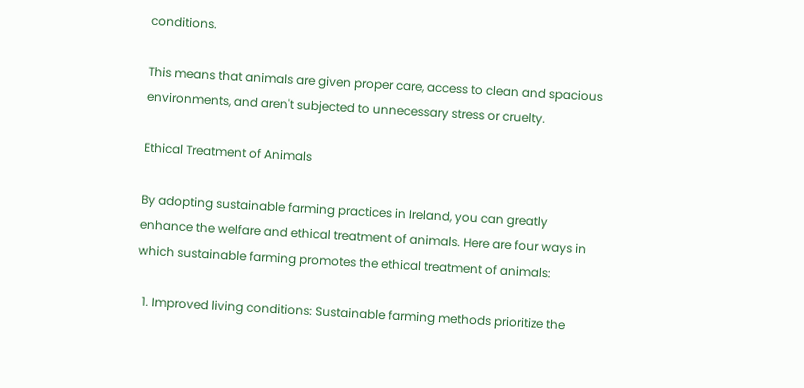conditions.

This means that animals are given proper care, access to clean and spacious environments, and aren't subjected to unnecessary stress or cruelty.

Ethical Treatment of Animals

By adopting sustainable farming practices in Ireland, you can greatly enhance the welfare and ethical treatment of animals. Here are four ways in which sustainable farming promotes the ethical treatment of animals:

  1. Improved living conditions: Sustainable farming methods prioritize the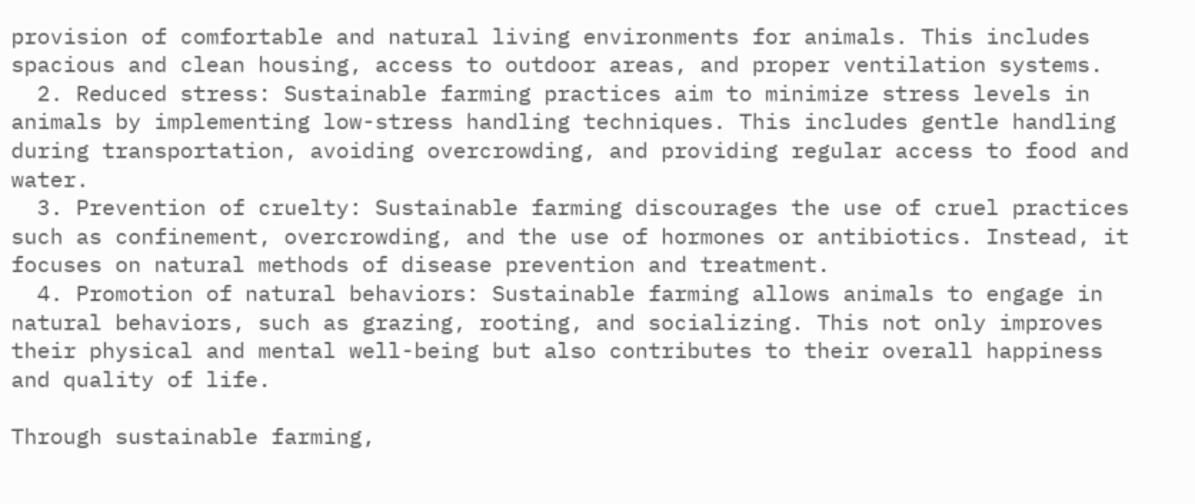provision of comfortable and natural living environments for animals. This includes spacious and clean housing, access to outdoor areas, and proper ventilation systems.
  2. Reduced stress: Sustainable farming practices aim to minimize stress levels in animals by implementing low-stress handling techniques. This includes gentle handling during transportation, avoiding overcrowding, and providing regular access to food and water.
  3. Prevention of cruelty: Sustainable farming discourages the use of cruel practices such as confinement, overcrowding, and the use of hormones or antibiotics. Instead, it focuses on natural methods of disease prevention and treatment.
  4. Promotion of natural behaviors: Sustainable farming allows animals to engage in natural behaviors, such as grazing, rooting, and socializing. This not only improves their physical and mental well-being but also contributes to their overall happiness and quality of life.

Through sustainable farming,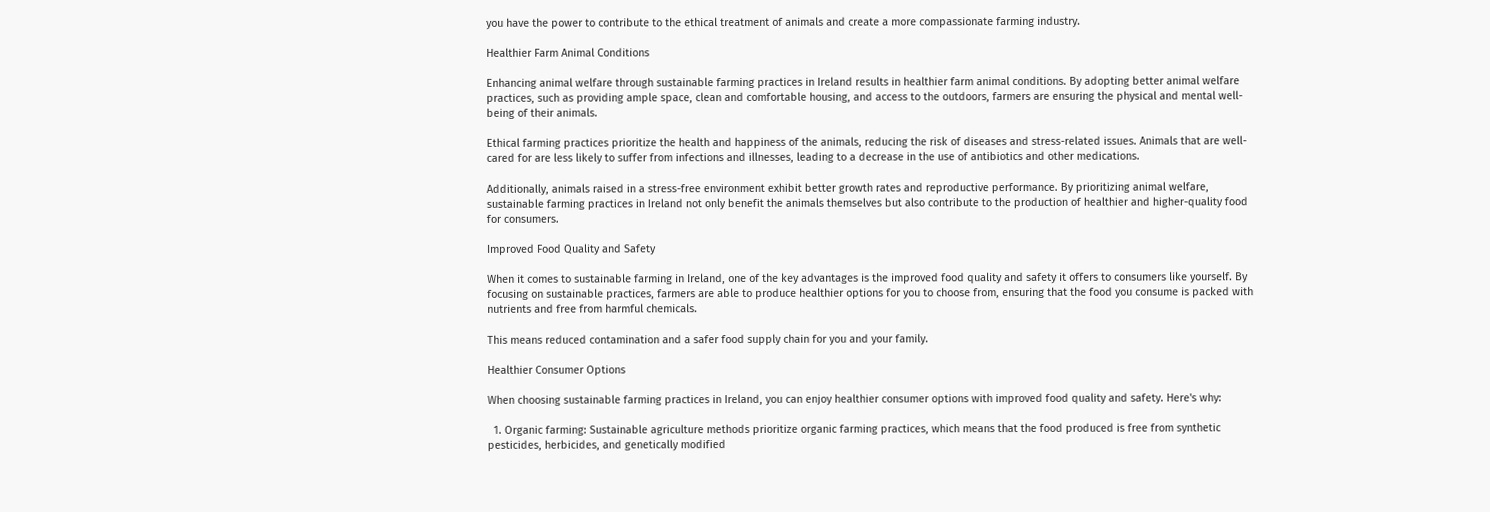you have the power to contribute to the ethical treatment of animals and create a more compassionate farming industry.

Healthier Farm Animal Conditions

Enhancing animal welfare through sustainable farming practices in Ireland results in healthier farm animal conditions. By adopting better animal welfare practices, such as providing ample space, clean and comfortable housing, and access to the outdoors, farmers are ensuring the physical and mental well-being of their animals.

Ethical farming practices prioritize the health and happiness of the animals, reducing the risk of diseases and stress-related issues. Animals that are well-cared for are less likely to suffer from infections and illnesses, leading to a decrease in the use of antibiotics and other medications.

Additionally, animals raised in a stress-free environment exhibit better growth rates and reproductive performance. By prioritizing animal welfare, sustainable farming practices in Ireland not only benefit the animals themselves but also contribute to the production of healthier and higher-quality food for consumers.

Improved Food Quality and Safety

When it comes to sustainable farming in Ireland, one of the key advantages is the improved food quality and safety it offers to consumers like yourself. By focusing on sustainable practices, farmers are able to produce healthier options for you to choose from, ensuring that the food you consume is packed with nutrients and free from harmful chemicals.

This means reduced contamination and a safer food supply chain for you and your family.

Healthier Consumer Options

When choosing sustainable farming practices in Ireland, you can enjoy healthier consumer options with improved food quality and safety. Here's why:

  1. Organic farming: Sustainable agriculture methods prioritize organic farming practices, which means that the food produced is free from synthetic pesticides, herbicides, and genetically modified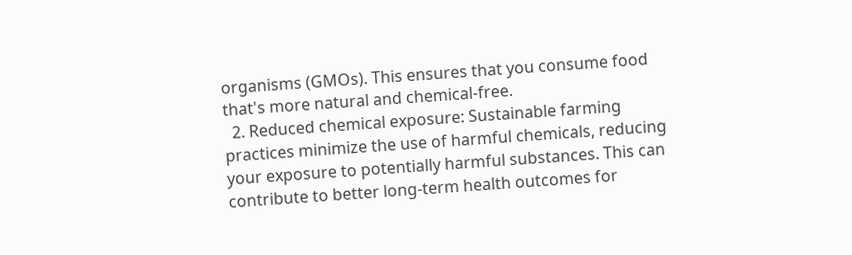organisms (GMOs). This ensures that you consume food that's more natural and chemical-free.
  2. Reduced chemical exposure: Sustainable farming practices minimize the use of harmful chemicals, reducing your exposure to potentially harmful substances. This can contribute to better long-term health outcomes for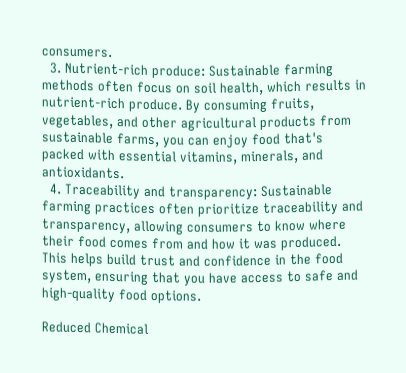consumers.
  3. Nutrient-rich produce: Sustainable farming methods often focus on soil health, which results in nutrient-rich produce. By consuming fruits, vegetables, and other agricultural products from sustainable farms, you can enjoy food that's packed with essential vitamins, minerals, and antioxidants.
  4. Traceability and transparency: Sustainable farming practices often prioritize traceability and transparency, allowing consumers to know where their food comes from and how it was produced. This helps build trust and confidence in the food system, ensuring that you have access to safe and high-quality food options.

Reduced Chemical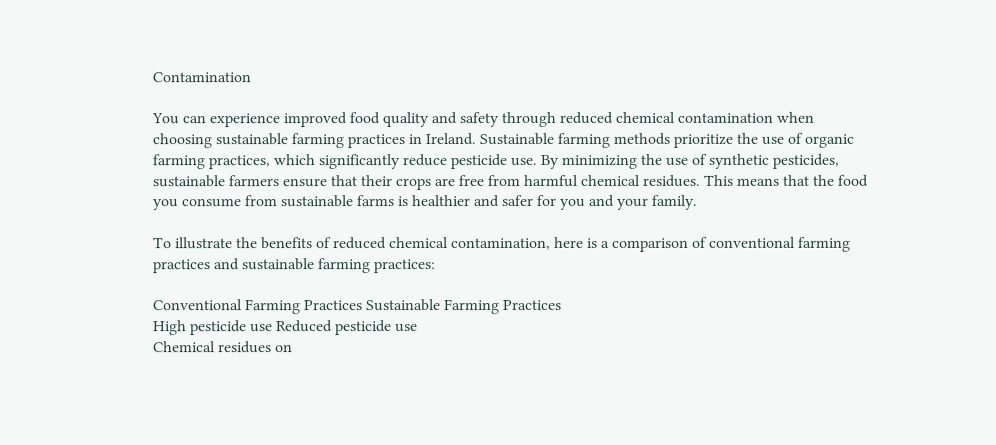Contamination

You can experience improved food quality and safety through reduced chemical contamination when choosing sustainable farming practices in Ireland. Sustainable farming methods prioritize the use of organic farming practices, which significantly reduce pesticide use. By minimizing the use of synthetic pesticides, sustainable farmers ensure that their crops are free from harmful chemical residues. This means that the food you consume from sustainable farms is healthier and safer for you and your family.

To illustrate the benefits of reduced chemical contamination, here is a comparison of conventional farming practices and sustainable farming practices:

Conventional Farming Practices Sustainable Farming Practices
High pesticide use Reduced pesticide use
Chemical residues on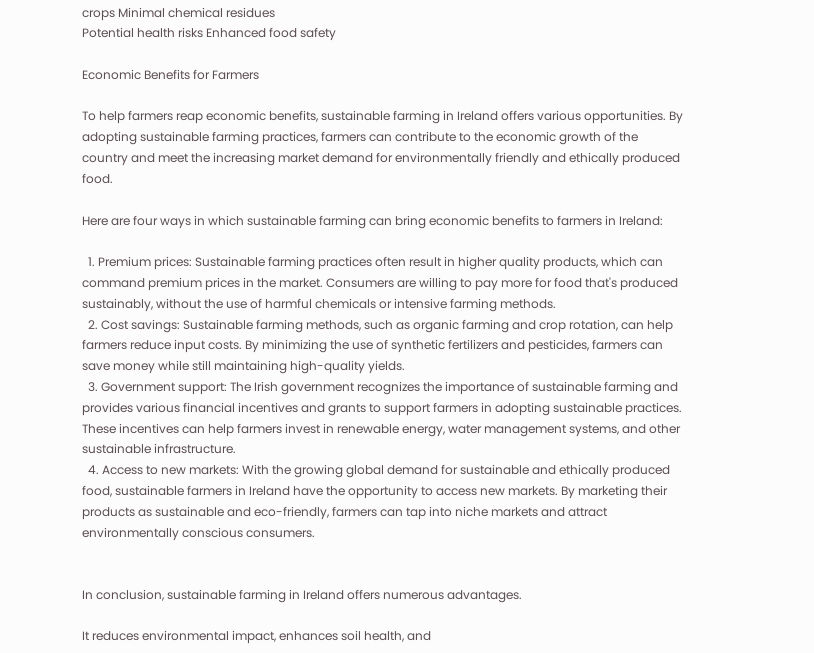crops Minimal chemical residues
Potential health risks Enhanced food safety

Economic Benefits for Farmers

To help farmers reap economic benefits, sustainable farming in Ireland offers various opportunities. By adopting sustainable farming practices, farmers can contribute to the economic growth of the country and meet the increasing market demand for environmentally friendly and ethically produced food.

Here are four ways in which sustainable farming can bring economic benefits to farmers in Ireland:

  1. Premium prices: Sustainable farming practices often result in higher quality products, which can command premium prices in the market. Consumers are willing to pay more for food that's produced sustainably, without the use of harmful chemicals or intensive farming methods.
  2. Cost savings: Sustainable farming methods, such as organic farming and crop rotation, can help farmers reduce input costs. By minimizing the use of synthetic fertilizers and pesticides, farmers can save money while still maintaining high-quality yields.
  3. Government support: The Irish government recognizes the importance of sustainable farming and provides various financial incentives and grants to support farmers in adopting sustainable practices. These incentives can help farmers invest in renewable energy, water management systems, and other sustainable infrastructure.
  4. Access to new markets: With the growing global demand for sustainable and ethically produced food, sustainable farmers in Ireland have the opportunity to access new markets. By marketing their products as sustainable and eco-friendly, farmers can tap into niche markets and attract environmentally conscious consumers.


In conclusion, sustainable farming in Ireland offers numerous advantages.

It reduces environmental impact, enhances soil health, and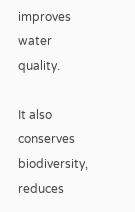improves water quality.

It also conserves biodiversity, reduces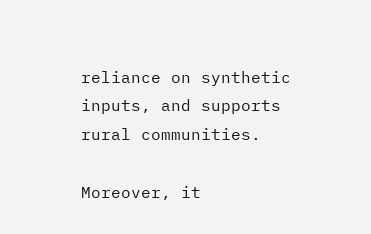reliance on synthetic inputs, and supports rural communities.

Moreover, it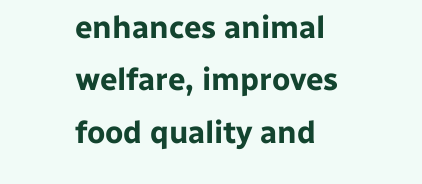enhances animal welfare, improves food quality and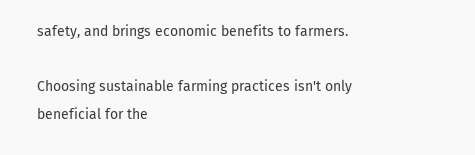safety, and brings economic benefits to farmers.

Choosing sustainable farming practices isn't only beneficial for the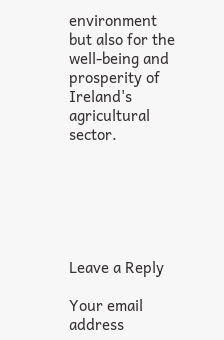environment but also for the well-being and prosperity of Ireland's agricultural sector.






Leave a Reply

Your email address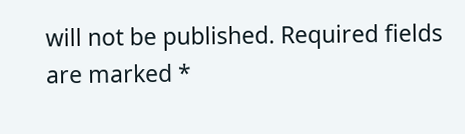will not be published. Required fields are marked *